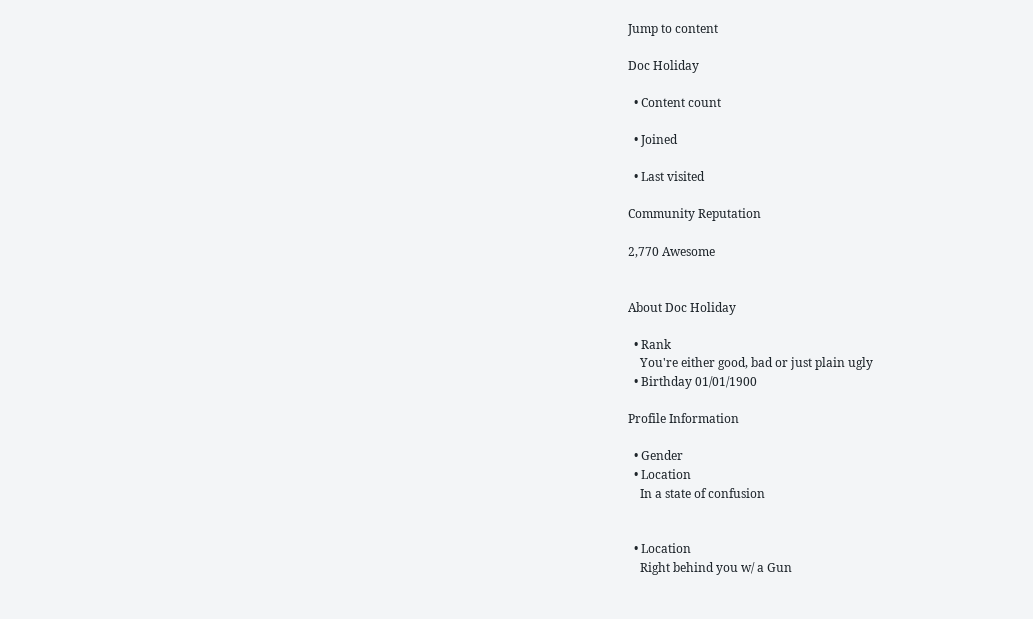Jump to content

Doc Holiday

  • Content count

  • Joined

  • Last visited

Community Reputation

2,770 Awesome


About Doc Holiday

  • Rank
    You're either good, bad or just plain ugly
  • Birthday 01/01/1900

Profile Information

  • Gender
  • Location
    In a state of confusion


  • Location
    Right behind you w/ a Gun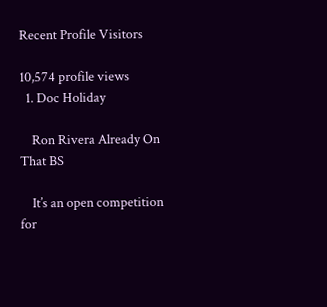Recent Profile Visitors

10,574 profile views
  1. Doc Holiday

    Ron Rivera Already On That BS

    It’s an open competition for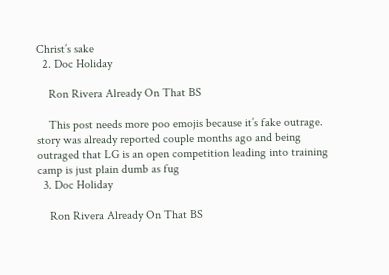Christ’s sake
  2. Doc Holiday

    Ron Rivera Already On That BS

    This post needs more poo emojis because it’s fake outrage. story was already reported couple months ago and being outraged that LG is an open competition leading into training camp is just plain dumb as fug
  3. Doc Holiday

    Ron Rivera Already On That BS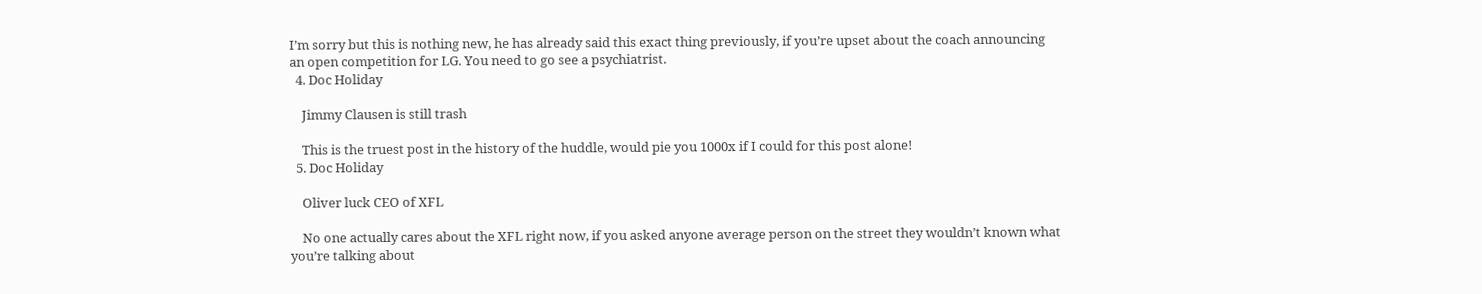I’m sorry but this is nothing new, he has already said this exact thing previously, if you’re upset about the coach announcing an open competition for LG. You need to go see a psychiatrist.
  4. Doc Holiday

    Jimmy Clausen is still trash

    This is the truest post in the history of the huddle, would pie you 1000x if I could for this post alone!
  5. Doc Holiday

    Oliver luck CEO of XFL

    No one actually cares about the XFL right now, if you asked anyone average person on the street they wouldn’t known what you’re talking about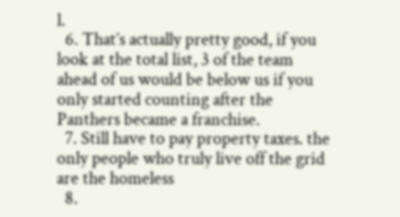l.
  6. That’s actually pretty good, if you look at the total list, 3 of the team ahead of us would be below us if you only started counting after the Panthers became a franchise.
  7. Still have to pay property taxes. the only people who truly live off the grid are the homeless
  8.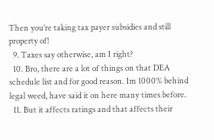Then you’re taking tax payer subsidies and still property of!
  9. Taxes say otherwise, am I right?
  10. Bro, there are a lot of things on that DEA schedule list and for good reason. Im 1000% behind legal weed, have said it on here many times before.
  11. But it affects ratings and that affects their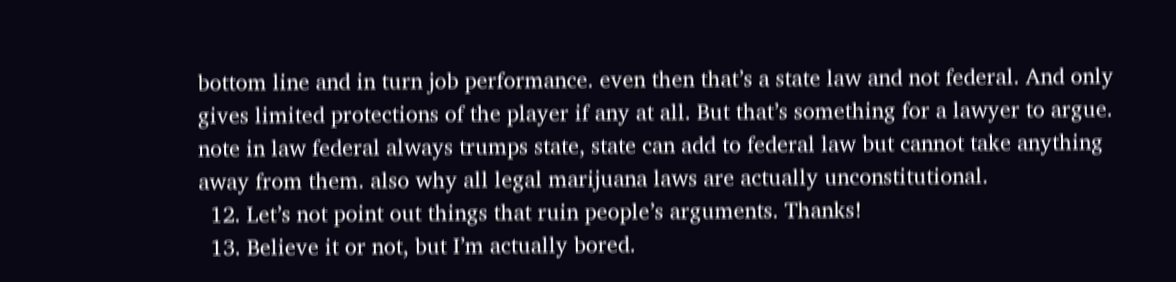bottom line and in turn job performance. even then that’s a state law and not federal. And only gives limited protections of the player if any at all. But that’s something for a lawyer to argue. note in law federal always trumps state, state can add to federal law but cannot take anything away from them. also why all legal marijuana laws are actually unconstitutional.
  12. Let’s not point out things that ruin people’s arguments. Thanks!
  13. Believe it or not, but I’m actually bored.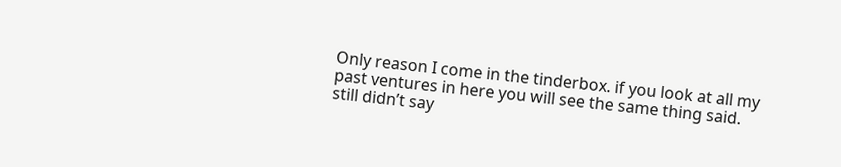Only reason I come in the tinderbox. if you look at all my past ventures in here you will see the same thing said. still didn’t say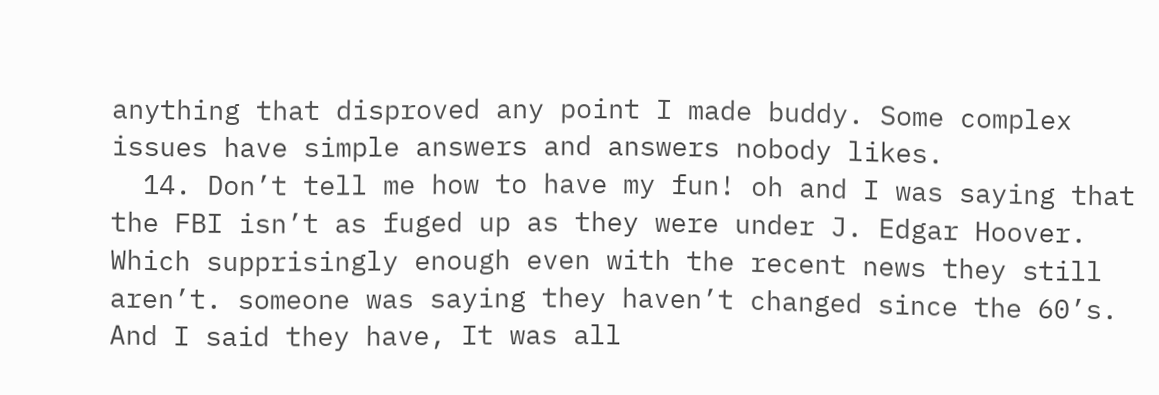anything that disproved any point I made buddy. Some complex issues have simple answers and answers nobody likes.
  14. Don’t tell me how to have my fun! oh and I was saying that the FBI isn’t as fuged up as they were under J. Edgar Hoover. Which supprisingly enough even with the recent news they still aren’t. someone was saying they haven’t changed since the 60’s. And I said they have, It was all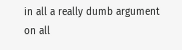in all a really dumb argument on all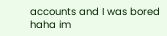accounts and I was bored haha im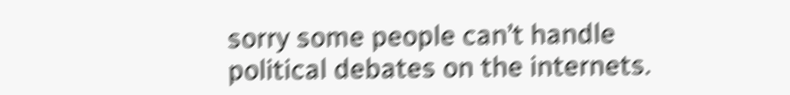sorry some people can’t handle political debates on the internets.